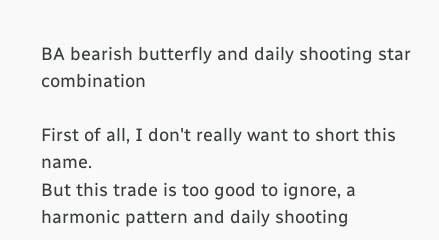BA bearish butterfly and daily shooting star combination

First of all, I don't really want to short this name.
But this trade is too good to ignore, a harmonic pattern and daily shooting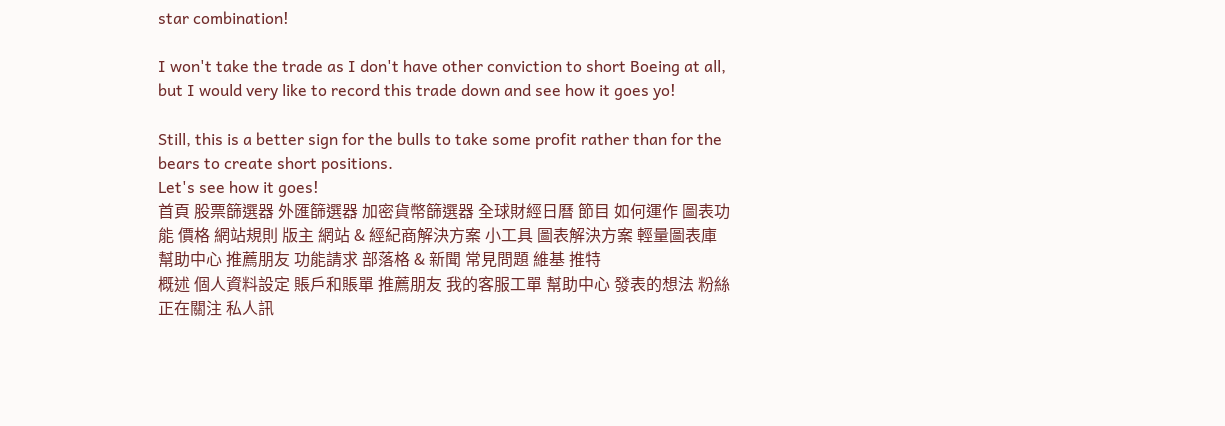star combination!

I won't take the trade as I don't have other conviction to short Boeing at all,
but I would very like to record this trade down and see how it goes yo!

Still, this is a better sign for the bulls to take some profit rather than for the bears to create short positions.
Let's see how it goes!
首頁 股票篩選器 外匯篩選器 加密貨幣篩選器 全球財經日曆 節目 如何運作 圖表功能 價格 網站規則 版主 網站 & 經紀商解決方案 小工具 圖表解決方案 輕量圖表庫 幫助中心 推薦朋友 功能請求 部落格 & 新聞 常見問題 維基 推特
概述 個人資料設定 賬戶和賬單 推薦朋友 我的客服工單 幫助中心 發表的想法 粉絲 正在關注 私人訊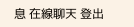息 在線聊天 登出